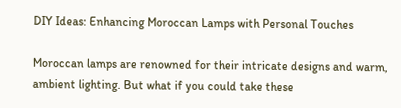DIY Ideas: Enhancing Moroccan Lamps with Personal Touches

Moroccan lamps are renowned for their intricate designs and warm, ambient lighting. But what if you could take these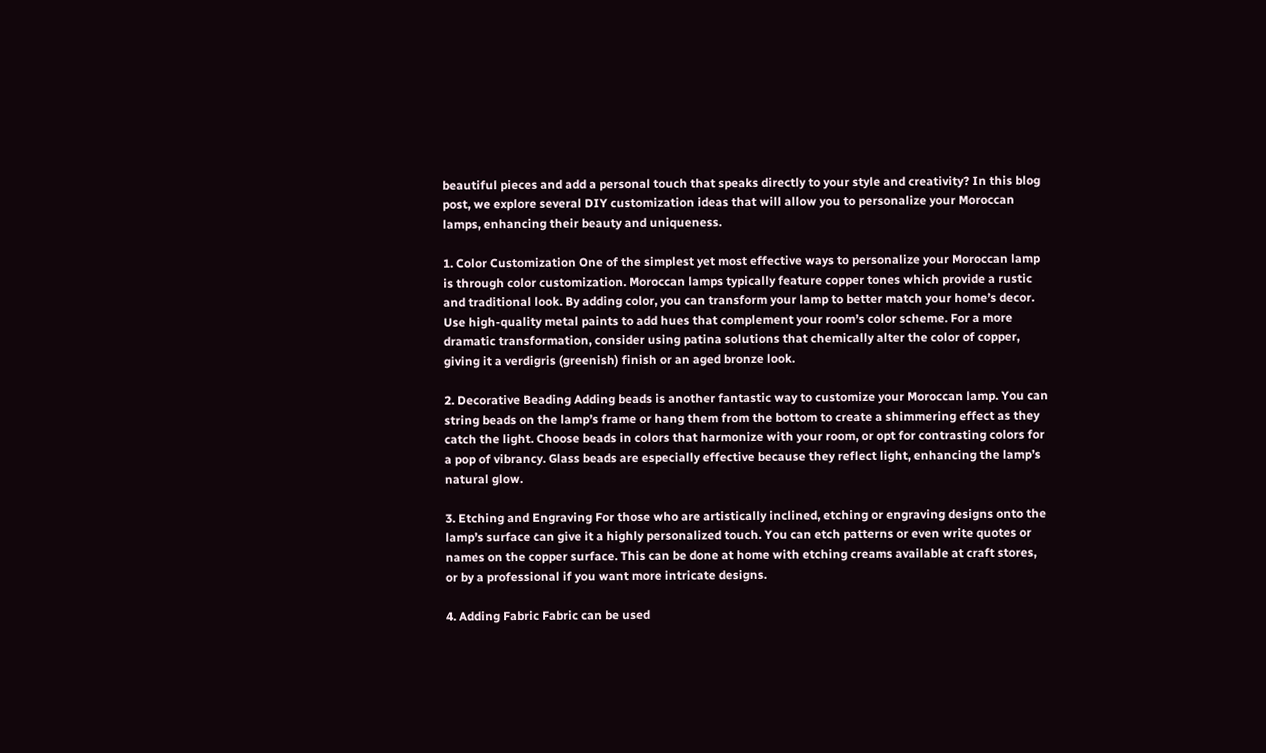beautiful pieces and add a personal touch that speaks directly to your style and creativity? In this blog post, we explore several DIY customization ideas that will allow you to personalize your Moroccan lamps, enhancing their beauty and uniqueness.

1. Color Customization One of the simplest yet most effective ways to personalize your Moroccan lamp is through color customization. Moroccan lamps typically feature copper tones which provide a rustic and traditional look. By adding color, you can transform your lamp to better match your home’s decor. Use high-quality metal paints to add hues that complement your room’s color scheme. For a more dramatic transformation, consider using patina solutions that chemically alter the color of copper, giving it a verdigris (greenish) finish or an aged bronze look.

2. Decorative Beading Adding beads is another fantastic way to customize your Moroccan lamp. You can string beads on the lamp’s frame or hang them from the bottom to create a shimmering effect as they catch the light. Choose beads in colors that harmonize with your room, or opt for contrasting colors for a pop of vibrancy. Glass beads are especially effective because they reflect light, enhancing the lamp’s natural glow.

3. Etching and Engraving For those who are artistically inclined, etching or engraving designs onto the lamp’s surface can give it a highly personalized touch. You can etch patterns or even write quotes or names on the copper surface. This can be done at home with etching creams available at craft stores, or by a professional if you want more intricate designs.

4. Adding Fabric Fabric can be used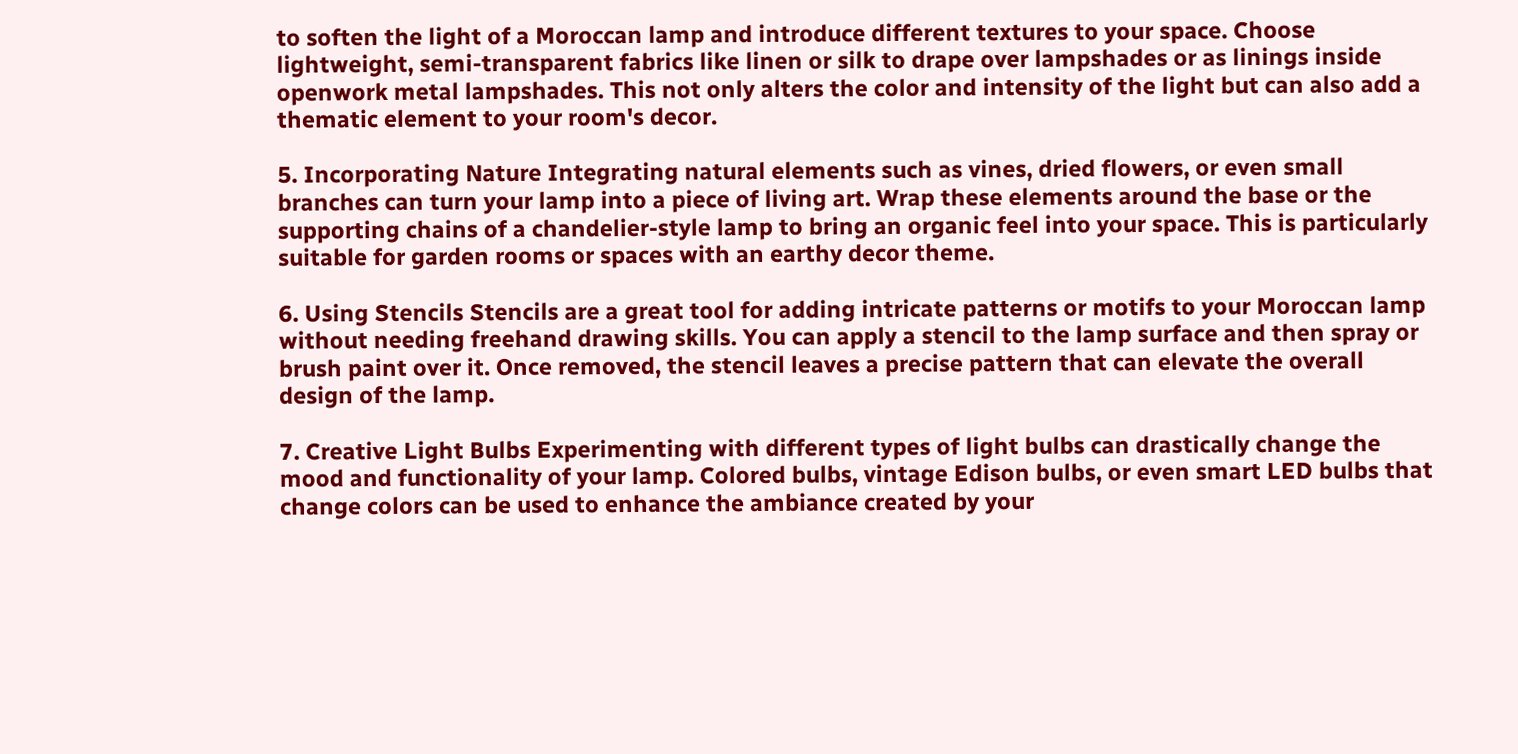to soften the light of a Moroccan lamp and introduce different textures to your space. Choose lightweight, semi-transparent fabrics like linen or silk to drape over lampshades or as linings inside openwork metal lampshades. This not only alters the color and intensity of the light but can also add a thematic element to your room's decor.

5. Incorporating Nature Integrating natural elements such as vines, dried flowers, or even small branches can turn your lamp into a piece of living art. Wrap these elements around the base or the supporting chains of a chandelier-style lamp to bring an organic feel into your space. This is particularly suitable for garden rooms or spaces with an earthy decor theme.

6. Using Stencils Stencils are a great tool for adding intricate patterns or motifs to your Moroccan lamp without needing freehand drawing skills. You can apply a stencil to the lamp surface and then spray or brush paint over it. Once removed, the stencil leaves a precise pattern that can elevate the overall design of the lamp.

7. Creative Light Bulbs Experimenting with different types of light bulbs can drastically change the mood and functionality of your lamp. Colored bulbs, vintage Edison bulbs, or even smart LED bulbs that change colors can be used to enhance the ambiance created by your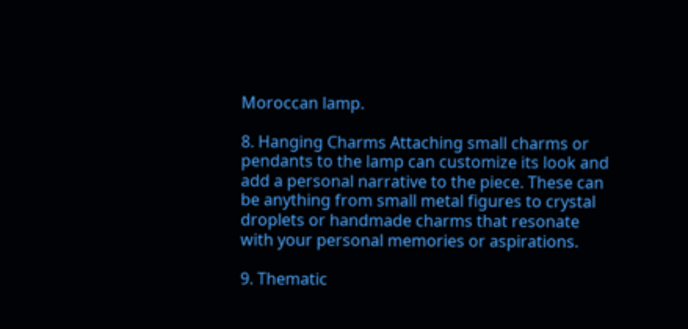Moroccan lamp.

8. Hanging Charms Attaching small charms or pendants to the lamp can customize its look and add a personal narrative to the piece. These can be anything from small metal figures to crystal droplets or handmade charms that resonate with your personal memories or aspirations.

9. Thematic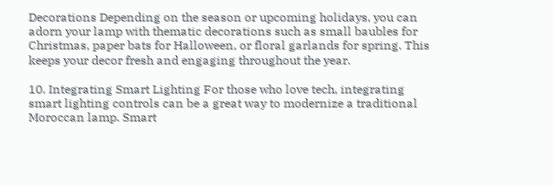Decorations Depending on the season or upcoming holidays, you can adorn your lamp with thematic decorations such as small baubles for Christmas, paper bats for Halloween, or floral garlands for spring. This keeps your decor fresh and engaging throughout the year.

10. Integrating Smart Lighting For those who love tech, integrating smart lighting controls can be a great way to modernize a traditional Moroccan lamp. Smart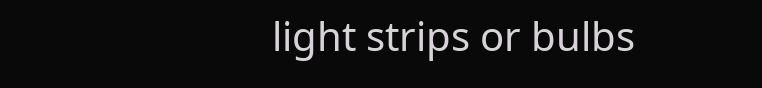light strips or bulbs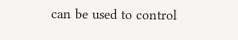can be used to control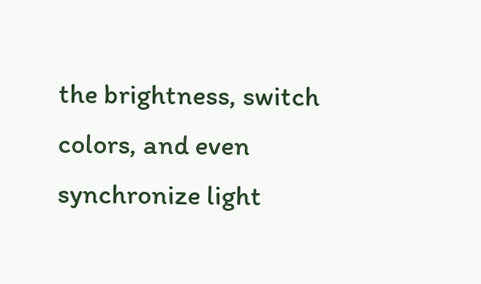the brightness, switch colors, and even synchronize light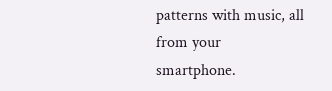patterns with music, all from your smartphone.